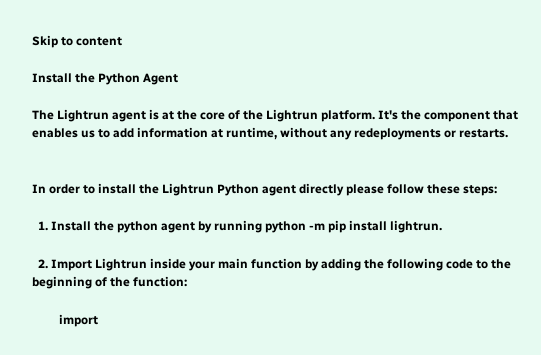Skip to content

Install the Python Agent

The Lightrun agent is at the core of the Lightrun platform. It's the component that enables us to add information at runtime, without any redeployments or restarts.


In order to install the Lightrun Python agent directly please follow these steps:

  1. Install the python agent by running python -m pip install lightrun.

  2. Import Lightrun inside your main function by adding the following code to the beginning of the function:

         import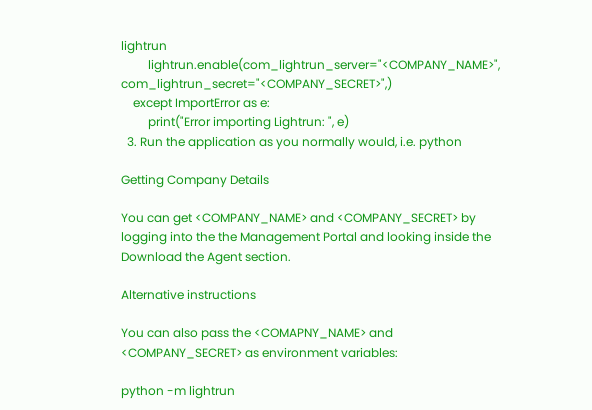lightrun
         lightrun.enable(com_lightrun_server="<COMPANY_NAME>", com_lightrun_secret="<COMPANY_SECRET>",)
    except ImportError as e:
         print("Error importing Lightrun: ", e)
  3. Run the application as you normally would, i.e. python

Getting Company Details

You can get <COMPANY_NAME> and <COMPANY_SECRET> by logging into the the Management Portal and looking inside the Download the Agent section.

Alternative instructions

You can also pass the <COMAPNY_NAME> and <COMPANY_SECRET> as environment variables:

python -m lightrun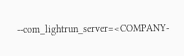--com_lightrun_server=<COMPANY-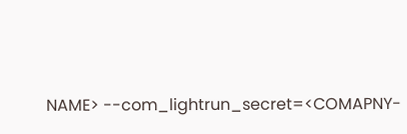NAME> --com_lightrun_secret=<COMAPNY-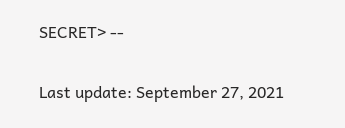SECRET> --

Last update: September 27, 2021